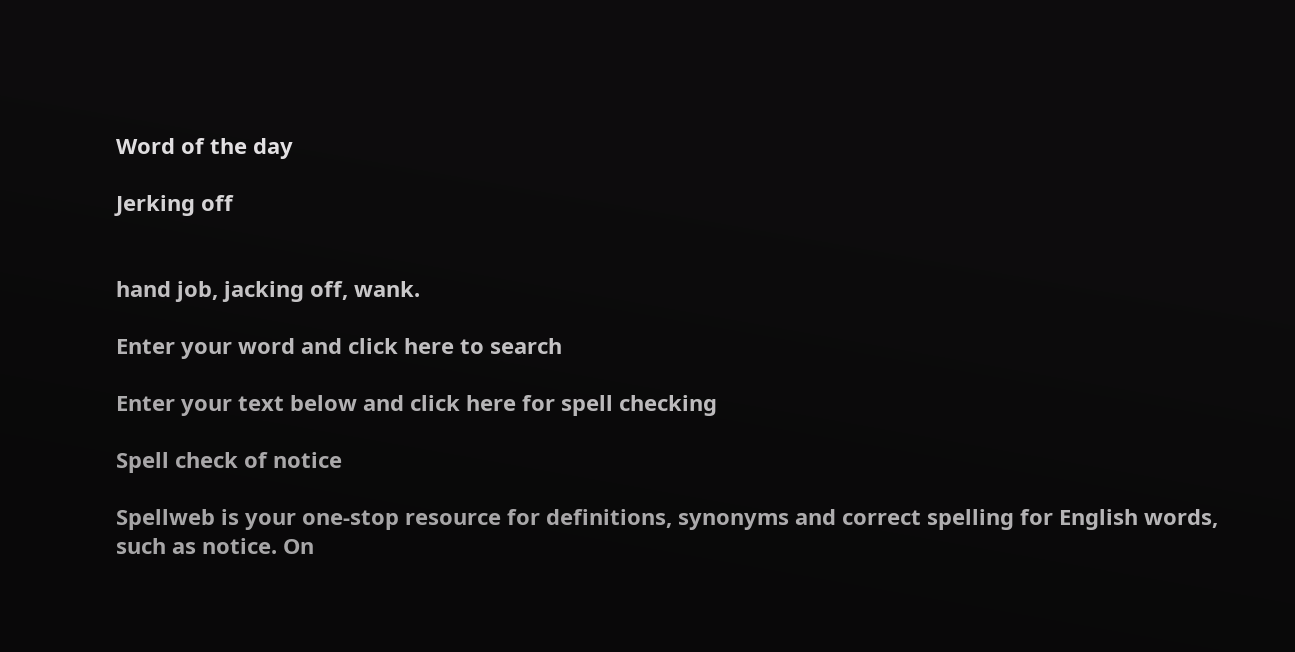Word of the day

Jerking off


hand job, jacking off, wank.

Enter your word and click here to search

Enter your text below and click here for spell checking

Spell check of notice

Spellweb is your one-stop resource for definitions, synonyms and correct spelling for English words, such as notice. On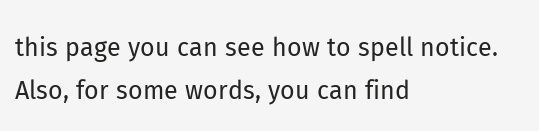this page you can see how to spell notice. Also, for some words, you can find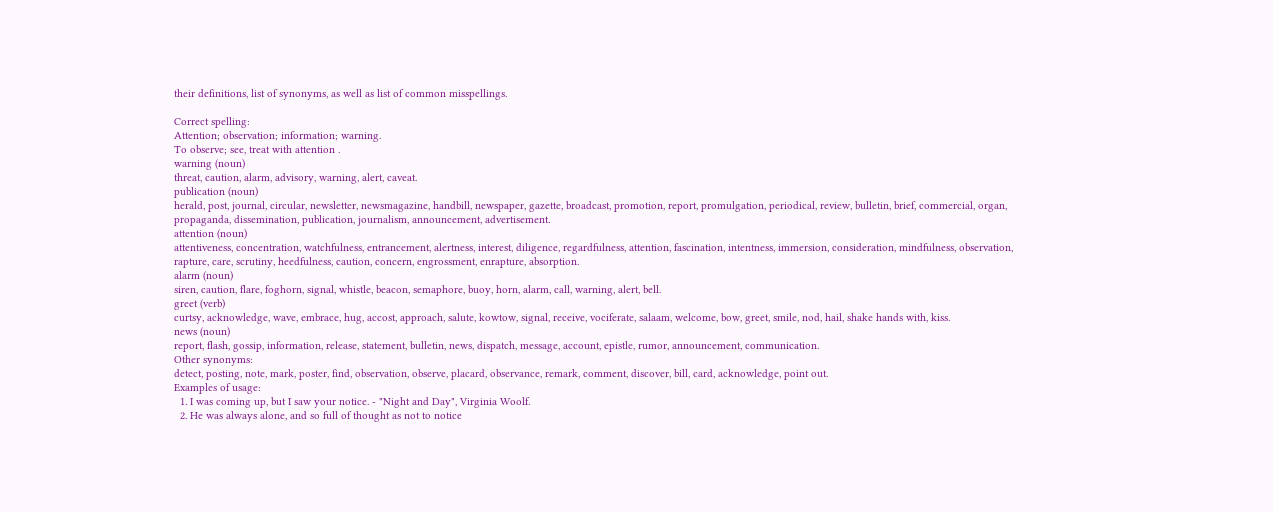their definitions, list of synonyms, as well as list of common misspellings.

Correct spelling:
Attention; observation; information; warning.
To observe; see, treat with attention .
warning (noun)
threat, caution, alarm, advisory, warning, alert, caveat.
publication (noun)
herald, post, journal, circular, newsletter, newsmagazine, handbill, newspaper, gazette, broadcast, promotion, report, promulgation, periodical, review, bulletin, brief, commercial, organ, propaganda, dissemination, publication, journalism, announcement, advertisement.
attention (noun)
attentiveness, concentration, watchfulness, entrancement, alertness, interest, diligence, regardfulness, attention, fascination, intentness, immersion, consideration, mindfulness, observation, rapture, care, scrutiny, heedfulness, caution, concern, engrossment, enrapture, absorption.
alarm (noun)
siren, caution, flare, foghorn, signal, whistle, beacon, semaphore, buoy, horn, alarm, call, warning, alert, bell.
greet (verb)
curtsy, acknowledge, wave, embrace, hug, accost, approach, salute, kowtow, signal, receive, vociferate, salaam, welcome, bow, greet, smile, nod, hail, shake hands with, kiss.
news (noun)
report, flash, gossip, information, release, statement, bulletin, news, dispatch, message, account, epistle, rumor, announcement, communication.
Other synonyms:
detect, posting, note, mark, poster, find, observation, observe, placard, observance, remark, comment, discover, bill, card, acknowledge, point out.
Examples of usage:
  1. I was coming up, but I saw your notice. - "Night and Day", Virginia Woolf.
  2. He was always alone, and so full of thought as not to notice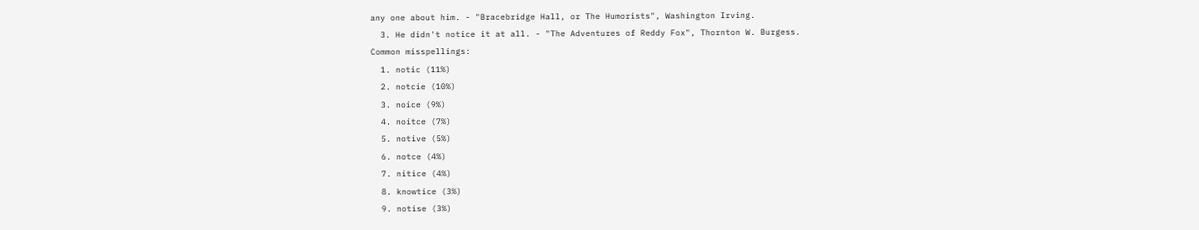any one about him. - "Bracebridge Hall, or The Humorists", Washington Irving.
  3. He didn't notice it at all. - "The Adventures of Reddy Fox", Thornton W. Burgess.
Common misspellings:
  1. notic (11%)
  2. notcie (10%)
  3. noice (9%)
  4. noitce (7%)
  5. notive (5%)
  6. notce (4%)
  7. nitice (4%)
  8. knowtice (3%)
  9. notise (3%)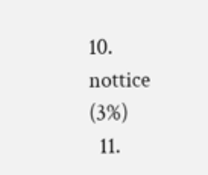10. nottice (3%)
  11.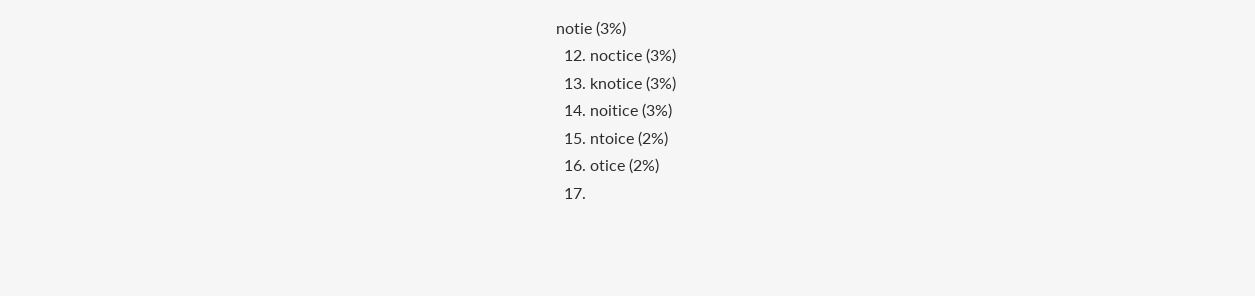notie (3%)
  12. noctice (3%)
  13. knotice (3%)
  14. noitice (3%)
  15. ntoice (2%)
  16. otice (2%)
  17.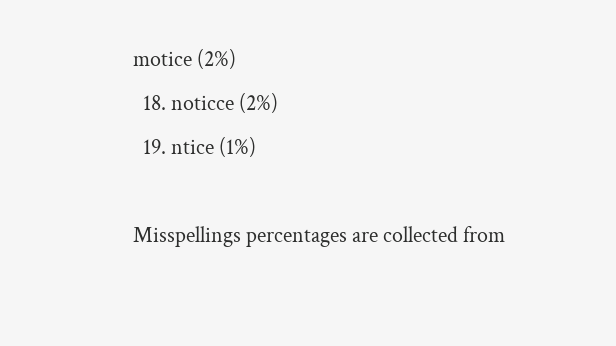motice (2%)
  18. noticce (2%)
  19. ntice (1%)

Misspellings percentages are collected from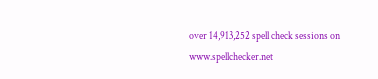over 14,913,252 spell check sessions on www.spellchecker.net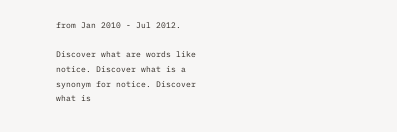from Jan 2010 - Jul 2012.

Discover what are words like notice. Discover what is a synonym for notice. Discover what is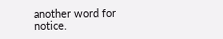another word for notice.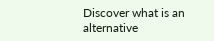Discover what is an alternative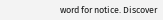word for notice. Discover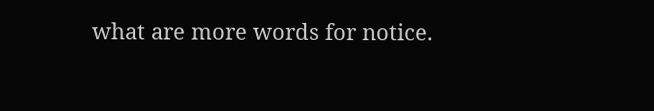what are more words for notice.